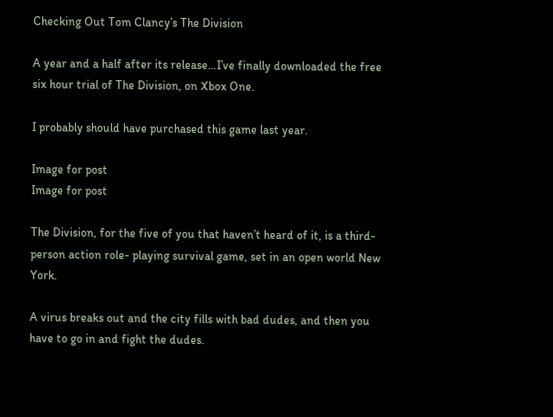Checking Out Tom Clancy’s The Division

A year and a half after its release…I’ve finally downloaded the free six hour trial of The Division, on Xbox One.

I probably should have purchased this game last year.

Image for post
Image for post

The Division, for the five of you that haven’t heard of it, is a third-person action role- playing survival game, set in an open world New York.

A virus breaks out and the city fills with bad dudes, and then you have to go in and fight the dudes.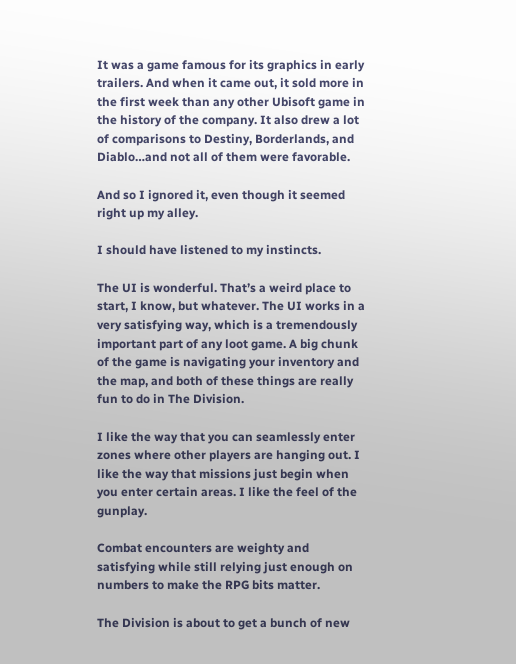It was a game famous for its graphics in early trailers. And when it came out, it sold more in the first week than any other Ubisoft game in the history of the company. It also drew a lot of comparisons to Destiny, Borderlands, and Diablo…and not all of them were favorable.

And so I ignored it, even though it seemed right up my alley.

I should have listened to my instincts.

The UI is wonderful. That’s a weird place to start, I know, but whatever. The UI works in a very satisfying way, which is a tremendously important part of any loot game. A big chunk of the game is navigating your inventory and the map, and both of these things are really fun to do in The Division.

I like the way that you can seamlessly enter zones where other players are hanging out. I like the way that missions just begin when you enter certain areas. I like the feel of the gunplay.

Combat encounters are weighty and satisfying while still relying just enough on numbers to make the RPG bits matter.

The Division is about to get a bunch of new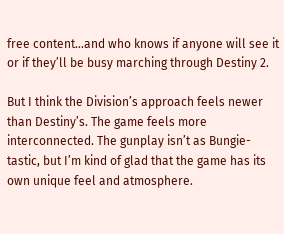free content…and who knows if anyone will see it or if they’ll be busy marching through Destiny 2.

But I think the Division’s approach feels newer than Destiny’s. The game feels more interconnected. The gunplay isn’t as Bungie-tastic, but I’m kind of glad that the game has its own unique feel and atmosphere.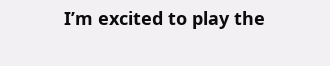I’m excited to play the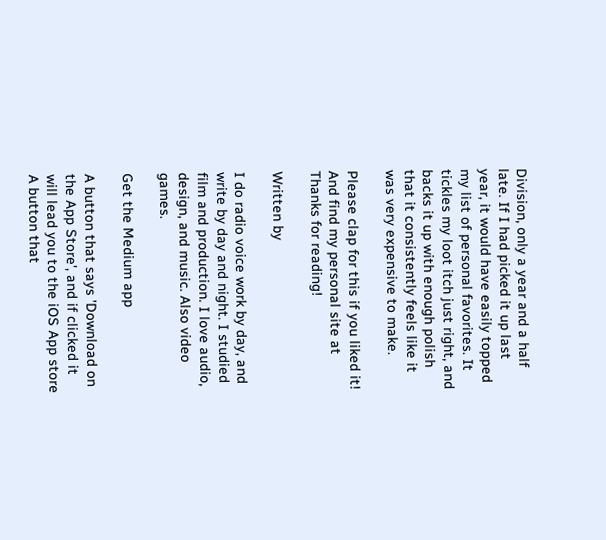Division, only a year and a half late. If I had picked it up last year, it would have easily topped my list of personal favorites. It tickles my loot itch just right, and backs it up with enough polish that it consistently feels like it was very expensive to make.

Please clap for this if you liked it! And find my personal site at Thanks for reading!

Written by

I do radio voice work by day, and write by day and night. I studied film and production. I love audio, design, and music. Also video games.

Get the Medium app

A button that says 'Download on the App Store', and if clicked it will lead you to the iOS App store
A button that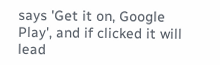says 'Get it on, Google Play', and if clicked it will lead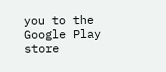you to the Google Play store